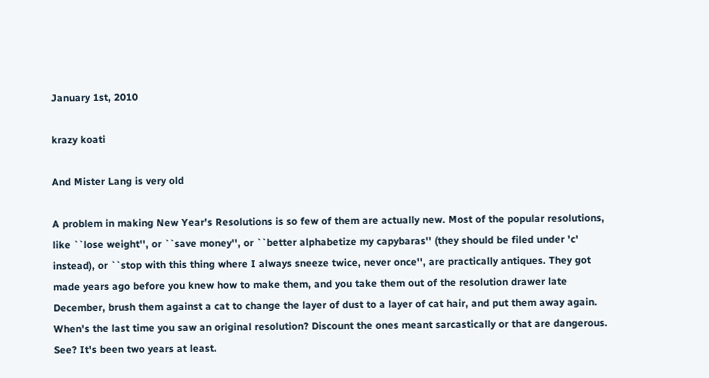January 1st, 2010

krazy koati

And Mister Lang is very old

A problem in making New Year's Resolutions is so few of them are actually new. Most of the popular resolutions, like ``lose weight'', or ``save money'', or ``better alphabetize my capybaras'' (they should be filed under 'c' instead), or ``stop with this thing where I always sneeze twice, never once'', are practically antiques. They got made years ago before you knew how to make them, and you take them out of the resolution drawer late December, brush them against a cat to change the layer of dust to a layer of cat hair, and put them away again. When's the last time you saw an original resolution? Discount the ones meant sarcastically or that are dangerous. See? It's been two years at least.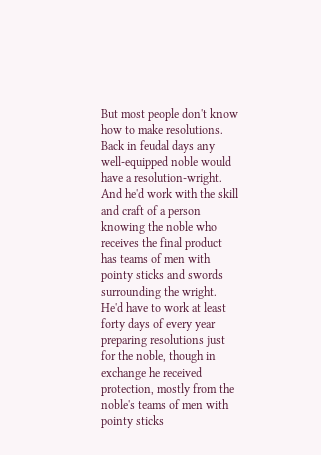But most people don't know how to make resolutions. Back in feudal days any well-equipped noble would have a resolution-wright. And he'd work with the skill and craft of a person knowing the noble who receives the final product has teams of men with pointy sticks and swords surrounding the wright. He'd have to work at least forty days of every year preparing resolutions just for the noble, though in exchange he received protection, mostly from the noble's teams of men with pointy sticks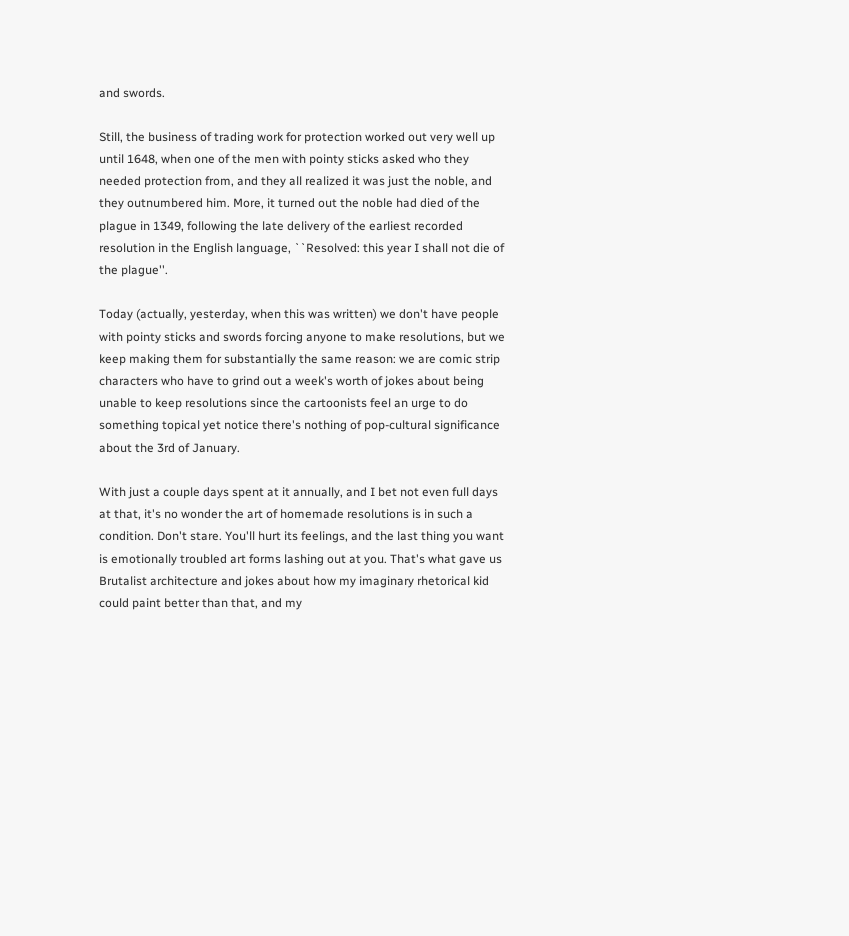and swords.

Still, the business of trading work for protection worked out very well up until 1648, when one of the men with pointy sticks asked who they needed protection from, and they all realized it was just the noble, and they outnumbered him. More, it turned out the noble had died of the plague in 1349, following the late delivery of the earliest recorded resolution in the English language, ``Resolved: this year I shall not die of the plague''.

Today (actually, yesterday, when this was written) we don't have people with pointy sticks and swords forcing anyone to make resolutions, but we keep making them for substantially the same reason: we are comic strip characters who have to grind out a week's worth of jokes about being unable to keep resolutions since the cartoonists feel an urge to do something topical yet notice there's nothing of pop-cultural significance about the 3rd of January.

With just a couple days spent at it annually, and I bet not even full days at that, it's no wonder the art of homemade resolutions is in such a condition. Don't stare. You'll hurt its feelings, and the last thing you want is emotionally troubled art forms lashing out at you. That's what gave us Brutalist architecture and jokes about how my imaginary rhetorical kid could paint better than that, and my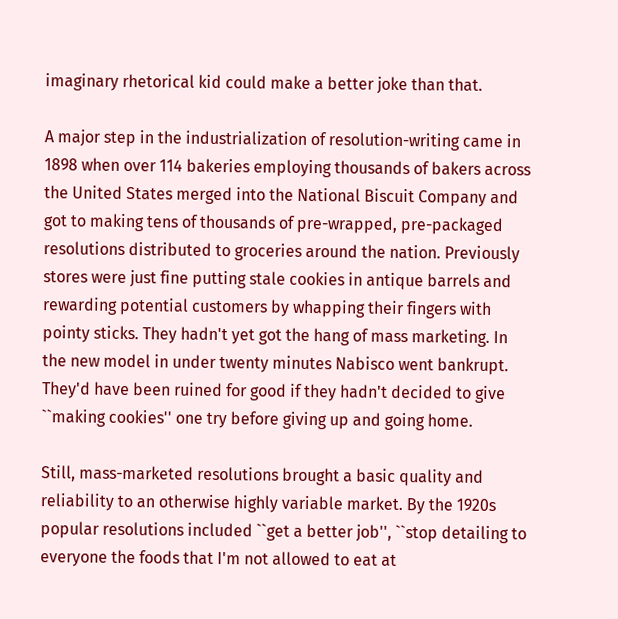imaginary rhetorical kid could make a better joke than that.

A major step in the industrialization of resolution-writing came in 1898 when over 114 bakeries employing thousands of bakers across the United States merged into the National Biscuit Company and got to making tens of thousands of pre-wrapped, pre-packaged resolutions distributed to groceries around the nation. Previously stores were just fine putting stale cookies in antique barrels and rewarding potential customers by whapping their fingers with pointy sticks. They hadn't yet got the hang of mass marketing. In the new model in under twenty minutes Nabisco went bankrupt. They'd have been ruined for good if they hadn't decided to give ``making cookies'' one try before giving up and going home.

Still, mass-marketed resolutions brought a basic quality and reliability to an otherwise highly variable market. By the 1920s popular resolutions included ``get a better job'', ``stop detailing to everyone the foods that I'm not allowed to eat at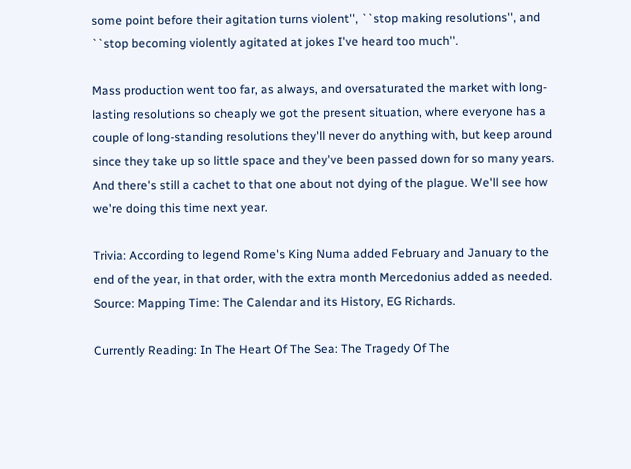some point before their agitation turns violent'', ``stop making resolutions'', and ``stop becoming violently agitated at jokes I've heard too much''.

Mass production went too far, as always, and oversaturated the market with long-lasting resolutions so cheaply we got the present situation, where everyone has a couple of long-standing resolutions they'll never do anything with, but keep around since they take up so little space and they've been passed down for so many years. And there's still a cachet to that one about not dying of the plague. We'll see how we're doing this time next year.

Trivia: According to legend Rome's King Numa added February and January to the end of the year, in that order, with the extra month Mercedonius added as needed. Source: Mapping Time: The Calendar and its History, EG Richards.

Currently Reading: In The Heart Of The Sea: The Tragedy Of The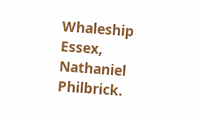Whaleship Essex, Nathaniel Philbrick.